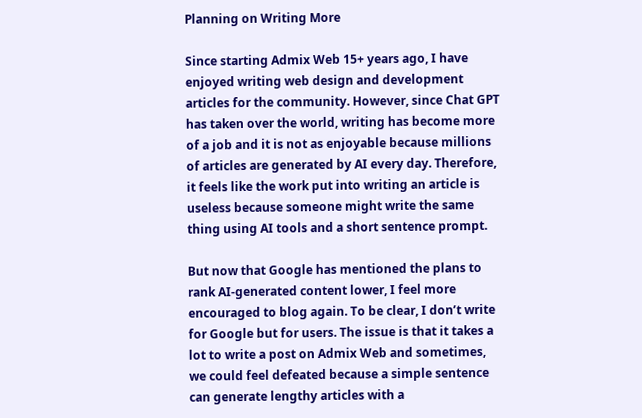Planning on Writing More

Since starting Admix Web 15+ years ago, I have enjoyed writing web design and development articles for the community. However, since Chat GPT has taken over the world, writing has become more of a job and it is not as enjoyable because millions of articles are generated by AI every day. Therefore, it feels like the work put into writing an article is useless because someone might write the same thing using AI tools and a short sentence prompt.

But now that Google has mentioned the plans to rank AI-generated content lower, I feel more encouraged to blog again. To be clear, I don’t write for Google but for users. The issue is that it takes a lot to write a post on Admix Web and sometimes, we could feel defeated because a simple sentence can generate lengthy articles with a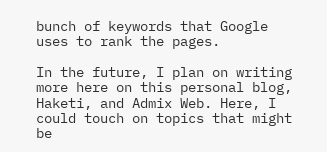bunch of keywords that Google uses to rank the pages.

In the future, I plan on writing more here on this personal blog, Haketi, and Admix Web. Here, I could touch on topics that might be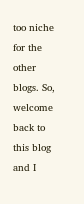too niche for the other blogs. So, welcome back to this blog and I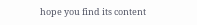hope you find its content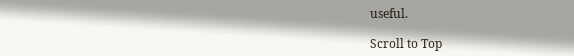useful.

Scroll to Top